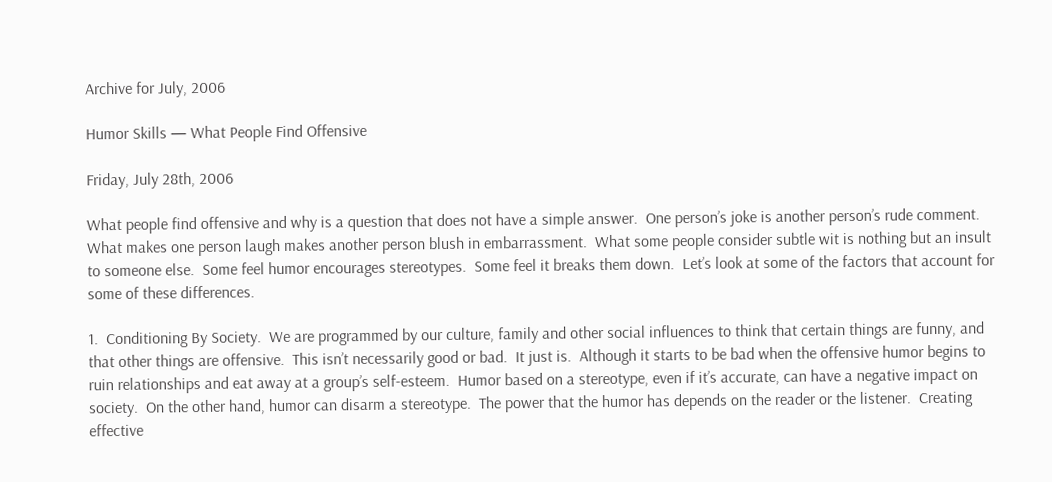Archive for July, 2006

Humor Skills — What People Find Offensive

Friday, July 28th, 2006

What people find offensive and why is a question that does not have a simple answer.  One person’s joke is another person’s rude comment.  What makes one person laugh makes another person blush in embarrassment.  What some people consider subtle wit is nothing but an insult to someone else.  Some feel humor encourages stereotypes.  Some feel it breaks them down.  Let’s look at some of the factors that account for some of these differences.

1.  Conditioning By Society.  We are programmed by our culture, family and other social influences to think that certain things are funny, and that other things are offensive.  This isn’t necessarily good or bad.  It just is.  Although it starts to be bad when the offensive humor begins to ruin relationships and eat away at a group’s self-esteem.  Humor based on a stereotype, even if it’s accurate, can have a negative impact on society.  On the other hand, humor can disarm a stereotype.  The power that the humor has depends on the reader or the listener.  Creating effective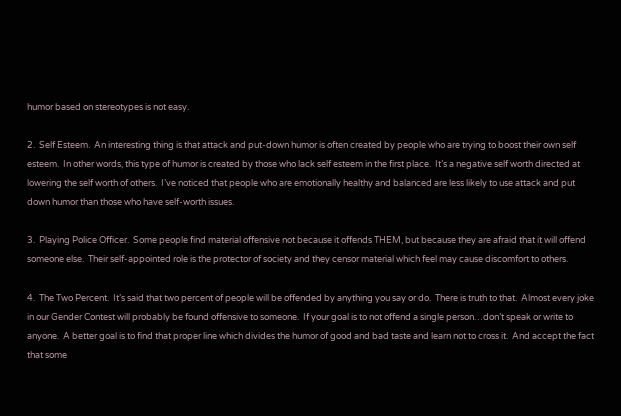humor based on stereotypes is not easy.

2.  Self Esteem.  An interesting thing is that attack and put-down humor is often created by people who are trying to boost their own self esteem.  In other words, this type of humor is created by those who lack self esteem in the first place.  It’s a negative self worth directed at lowering the self worth of others.  I’ve noticed that people who are emotionally healthy and balanced are less likely to use attack and put down humor than those who have self-worth issues.

3.  Playing Police Officer.  Some people find material offensive not because it offends THEM, but because they are afraid that it will offend someone else.  Their self-appointed role is the protector of society and they censor material which feel may cause discomfort to others.

4.  The Two Percent.  It’s said that two percent of people will be offended by anything you say or do.  There is truth to that.  Almost every joke in our Gender Contest will probably be found offensive to someone.  If your goal is to not offend a single person…don’t speak or write to anyone.  A better goal is to find that proper line which divides the humor of good and bad taste and learn not to cross it.  And accept the fact that some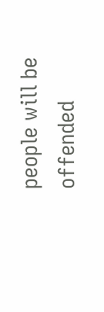people will be offended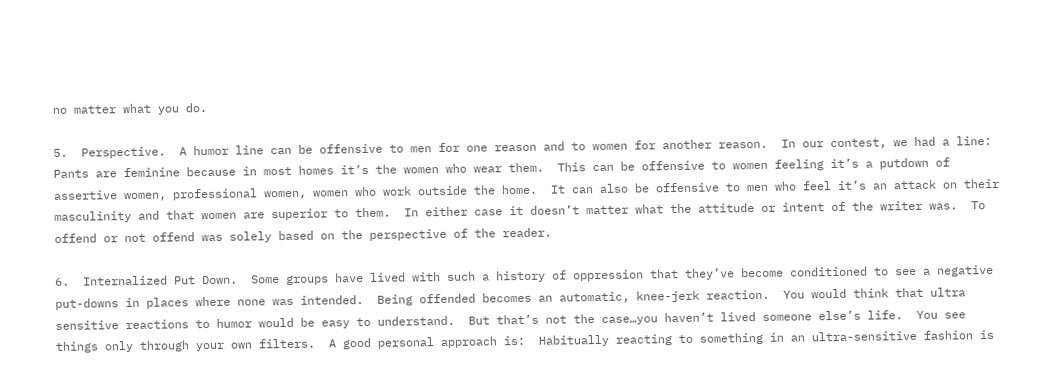no matter what you do.

5.  Perspective.  A humor line can be offensive to men for one reason and to women for another reason.  In our contest, we had a line:  Pants are feminine because in most homes it’s the women who wear them.  This can be offensive to women feeling it’s a putdown of assertive women, professional women, women who work outside the home.  It can also be offensive to men who feel it’s an attack on their masculinity and that women are superior to them.  In either case it doesn’t matter what the attitude or intent of the writer was.  To offend or not offend was solely based on the perspective of the reader.

6.  Internalized Put Down.  Some groups have lived with such a history of oppression that they’ve become conditioned to see a negative put-downs in places where none was intended.  Being offended becomes an automatic, knee-jerk reaction.  You would think that ultra sensitive reactions to humor would be easy to understand.  But that’s not the case…you haven’t lived someone else’s life.  You see things only through your own filters.  A good personal approach is:  Habitually reacting to something in an ultra-sensitive fashion is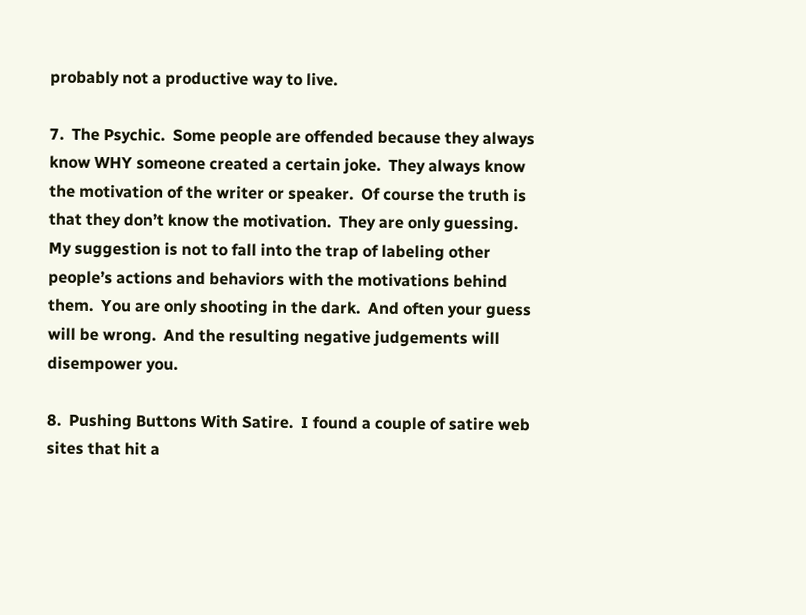probably not a productive way to live.

7.  The Psychic.  Some people are offended because they always know WHY someone created a certain joke.  They always know the motivation of the writer or speaker.  Of course the truth is that they don’t know the motivation.  They are only guessing.  My suggestion is not to fall into the trap of labeling other people’s actions and behaviors with the motivations behind them.  You are only shooting in the dark.  And often your guess will be wrong.  And the resulting negative judgements will disempower you.

8.  Pushing Buttons With Satire.  I found a couple of satire web sites that hit a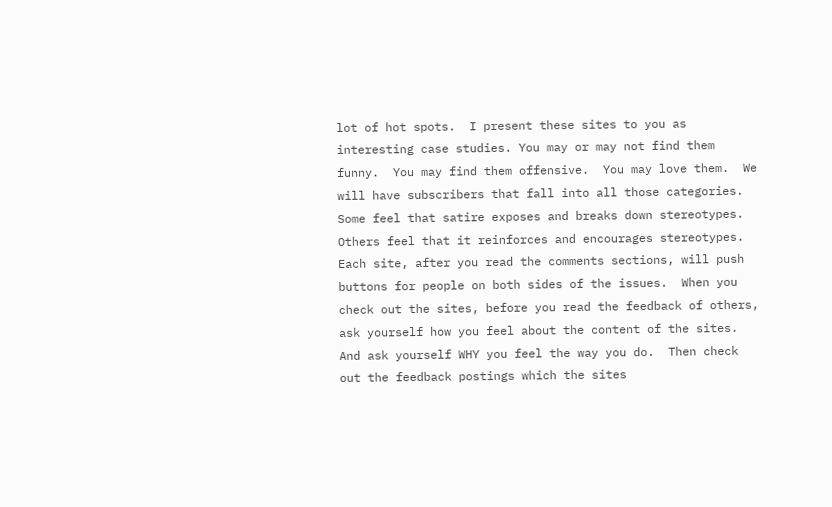lot of hot spots.  I present these sites to you as interesting case studies. You may or may not find them funny.  You may find them offensive.  You may love them.  We will have subscribers that fall into all those categories.  Some feel that satire exposes and breaks down stereotypes.  Others feel that it reinforces and encourages stereotypes.  Each site, after you read the comments sections, will push buttons for people on both sides of the issues.  When you check out the sites, before you read the feedback of others, ask yourself how you feel about the content of the sites.  And ask yourself WHY you feel the way you do.  Then check out the feedback postings which the sites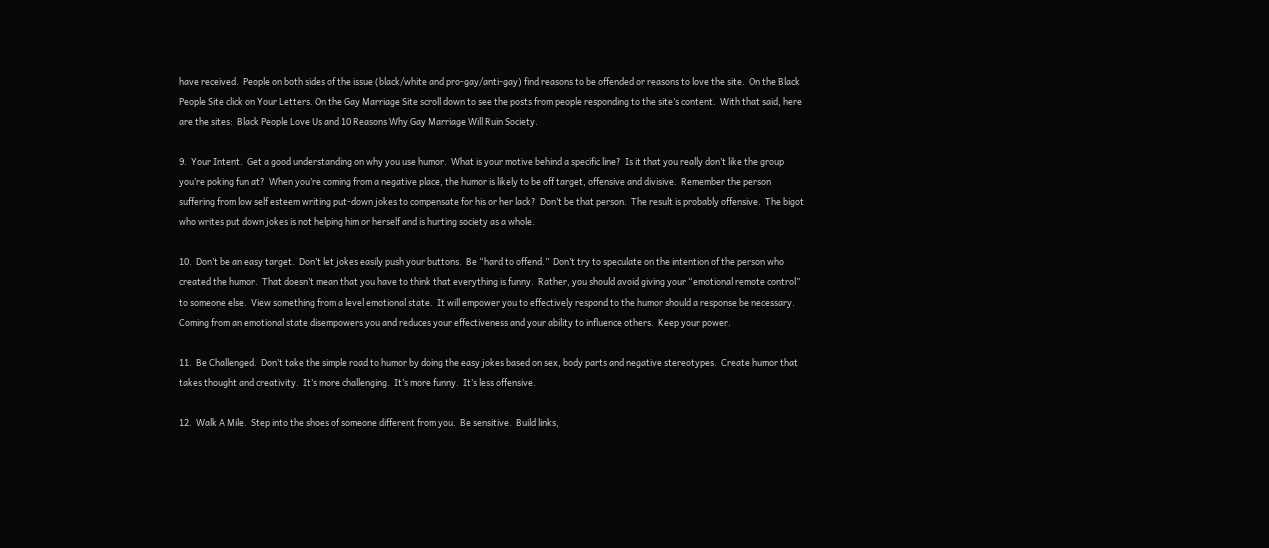have received.  People on both sides of the issue (black/white and pro-gay/anti-gay) find reasons to be offended or reasons to love the site.  On the Black People Site click on Your Letters. On the Gay Marriage Site scroll down to see the posts from people responding to the site’s content.  With that said, here are the sites:  Black People Love Us and 10 Reasons Why Gay Marriage Will Ruin Society.

9.  Your Intent.  Get a good understanding on why you use humor.  What is your motive behind a specific line?  Is it that you really don’t like the group you’re poking fun at?  When you’re coming from a negative place, the humor is likely to be off target, offensive and divisive.  Remember the person suffering from low self esteem writing put-down jokes to compensate for his or her lack?  Don’t be that person.  The result is probably offensive.  The bigot who writes put down jokes is not helping him or herself and is hurting society as a whole.

10.  Don’t be an easy target.  Don’t let jokes easily push your buttons.  Be “hard to offend.”  Don’t try to speculate on the intention of the person who created the humor.  That doesn’t mean that you have to think that everything is funny.  Rather, you should avoid giving your “emotional remote control” to someone else.  View something from a level emotional state.  It will empower you to effectively respond to the humor should a response be necessary.  Coming from an emotional state disempowers you and reduces your effectiveness and your ability to influence others.  Keep your power.

11.  Be Challenged.  Don’t take the simple road to humor by doing the easy jokes based on sex, body parts and negative stereotypes.  Create humor that takes thought and creativity.  It’s more challenging.  It’s more funny.  It’s less offensive.

12.  Walk A Mile.  Step into the shoes of someone different from you.  Be sensitive.  Build links,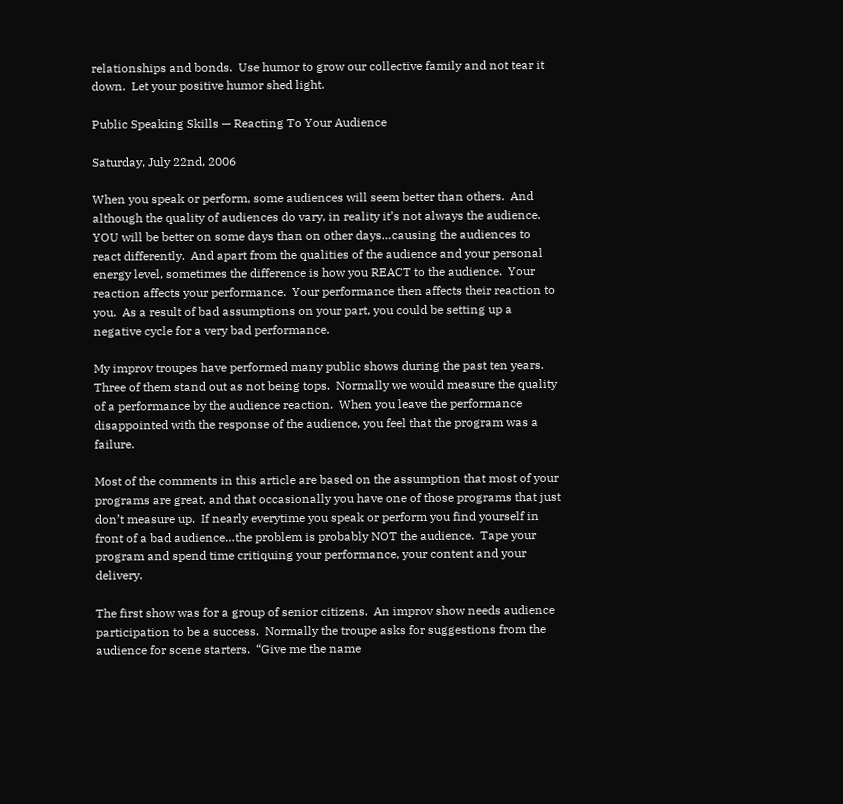relationships and bonds.  Use humor to grow our collective family and not tear it down.  Let your positive humor shed light.

Public Speaking Skills — Reacting To Your Audience

Saturday, July 22nd, 2006

When you speak or perform, some audiences will seem better than others.  And although the quality of audiences do vary, in reality it’s not always the audience.  YOU will be better on some days than on other days…causing the audiences to react differently.  And apart from the qualities of the audience and your personal energy level, sometimes the difference is how you REACT to the audience.  Your reaction affects your performance.  Your performance then affects their reaction to you.  As a result of bad assumptions on your part, you could be setting up a negative cycle for a very bad performance.

My improv troupes have performed many public shows during the past ten years.  Three of them stand out as not being tops.  Normally we would measure the quality of a performance by the audience reaction.  When you leave the performance disappointed with the response of the audience, you feel that the program was a failure.

Most of the comments in this article are based on the assumption that most of your programs are great, and that occasionally you have one of those programs that just don’t measure up.  If nearly everytime you speak or perform you find yourself in front of a bad audience…the problem is probably NOT the audience.  Tape your program and spend time critiquing your performance, your content and your delivery.

The first show was for a group of senior citizens.  An improv show needs audience participation to be a success.  Normally the troupe asks for suggestions from the audience for scene starters.  “Give me the name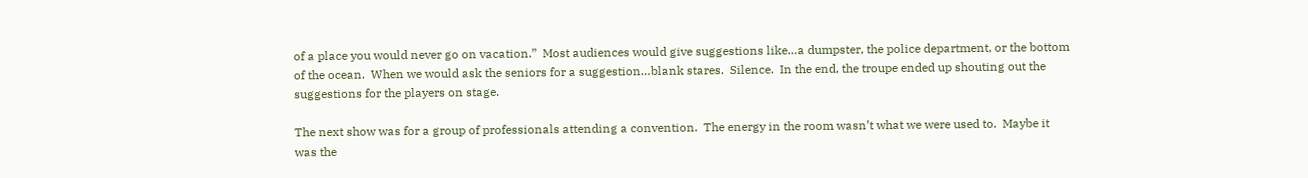of a place you would never go on vacation.”  Most audiences would give suggestions like…a dumpster, the police department, or the bottom of the ocean.  When we would ask the seniors for a suggestion…blank stares.  Silence.  In the end, the troupe ended up shouting out the suggestions for the players on stage.

The next show was for a group of professionals attending a convention.  The energy in the room wasn’t what we were used to.  Maybe it was the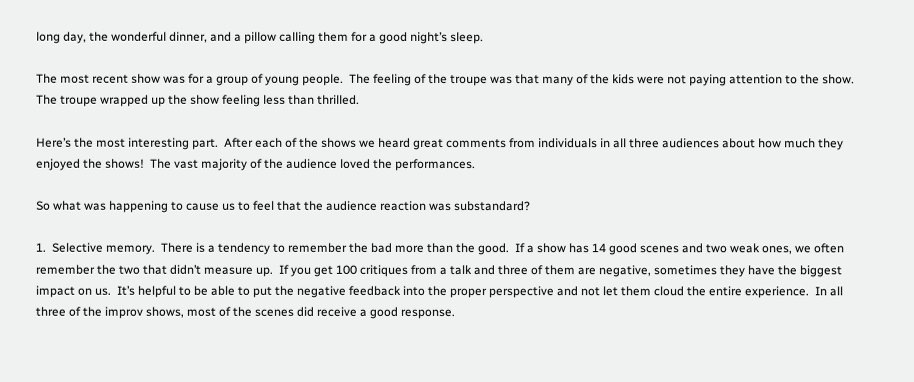long day, the wonderful dinner, and a pillow calling them for a good night’s sleep.

The most recent show was for a group of young people.  The feeling of the troupe was that many of the kids were not paying attention to the show.  The troupe wrapped up the show feeling less than thrilled.

Here’s the most interesting part.  After each of the shows we heard great comments from individuals in all three audiences about how much they enjoyed the shows!  The vast majority of the audience loved the performances.

So what was happening to cause us to feel that the audience reaction was substandard?

1.  Selective memory.  There is a tendency to remember the bad more than the good.  If a show has 14 good scenes and two weak ones, we often remember the two that didn’t measure up.  If you get 100 critiques from a talk and three of them are negative, sometimes they have the biggest impact on us.  It’s helpful to be able to put the negative feedback into the proper perspective and not let them cloud the entire experience.  In all three of the improv shows, most of the scenes did receive a good response.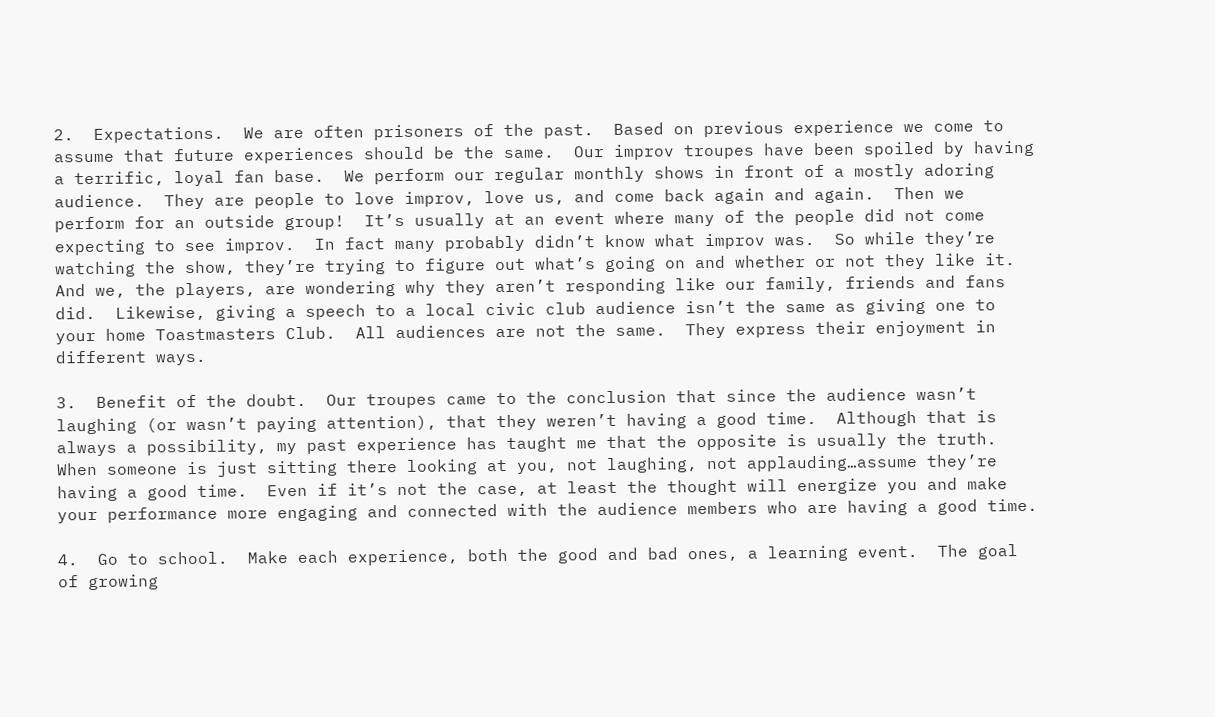2.  Expectations.  We are often prisoners of the past.  Based on previous experience we come to assume that future experiences should be the same.  Our improv troupes have been spoiled by having a terrific, loyal fan base.  We perform our regular monthly shows in front of a mostly adoring audience.  They are people to love improv, love us, and come back again and again.  Then we perform for an outside group!  It’s usually at an event where many of the people did not come expecting to see improv.  In fact many probably didn’t know what improv was.  So while they’re watching the show, they’re trying to figure out what’s going on and whether or not they like it.  And we, the players, are wondering why they aren’t responding like our family, friends and fans did.  Likewise, giving a speech to a local civic club audience isn’t the same as giving one to your home Toastmasters Club.  All audiences are not the same.  They express their enjoyment in different ways.

3.  Benefit of the doubt.  Our troupes came to the conclusion that since the audience wasn’t laughing (or wasn’t paying attention), that they weren’t having a good time.  Although that is always a possibility, my past experience has taught me that the opposite is usually the truth.  When someone is just sitting there looking at you, not laughing, not applauding…assume they’re having a good time.  Even if it’s not the case, at least the thought will energize you and make your performance more engaging and connected with the audience members who are having a good time.

4.  Go to school.  Make each experience, both the good and bad ones, a learning event.  The goal of growing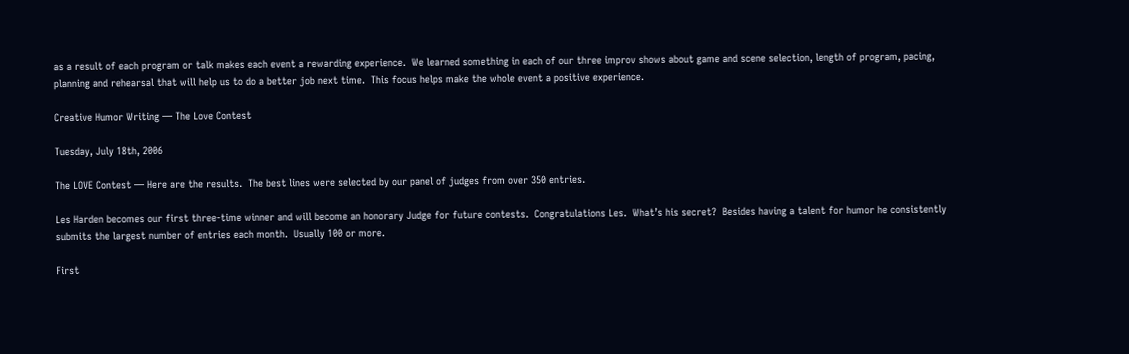as a result of each program or talk makes each event a rewarding experience.  We learned something in each of our three improv shows about game and scene selection, length of program, pacing, planning and rehearsal that will help us to do a better job next time.  This focus helps make the whole event a positive experience.

Creative Humor Writing — The Love Contest

Tuesday, July 18th, 2006

The LOVE Contest — Here are the results.  The best lines were selected by our panel of judges from over 350 entries.

Les Harden becomes our first three-time winner and will become an honorary Judge for future contests.  Congratulations Les.  What’s his secret?  Besides having a talent for humor he consistently submits the largest number of entries each month.  Usually 100 or more.

First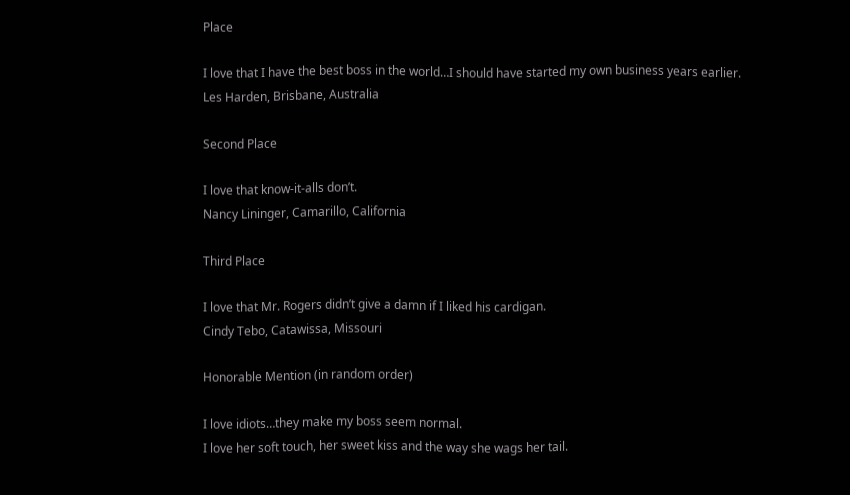Place

I love that I have the best boss in the world…I should have started my own business years earlier.
Les Harden, Brisbane, Australia

Second Place

I love that know-it-alls don’t.
Nancy Lininger, Camarillo, California

Third Place

I love that Mr. Rogers didn’t give a damn if I liked his cardigan.
Cindy Tebo, Catawissa, Missouri

Honorable Mention (in random order)

I love idiots…they make my boss seem normal.
I love her soft touch, her sweet kiss and the way she wags her tail.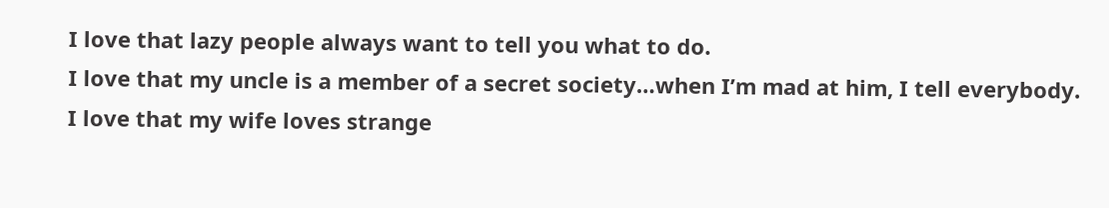I love that lazy people always want to tell you what to do.
I love that my uncle is a member of a secret society…when I’m mad at him, I tell everybody.
I love that my wife loves strange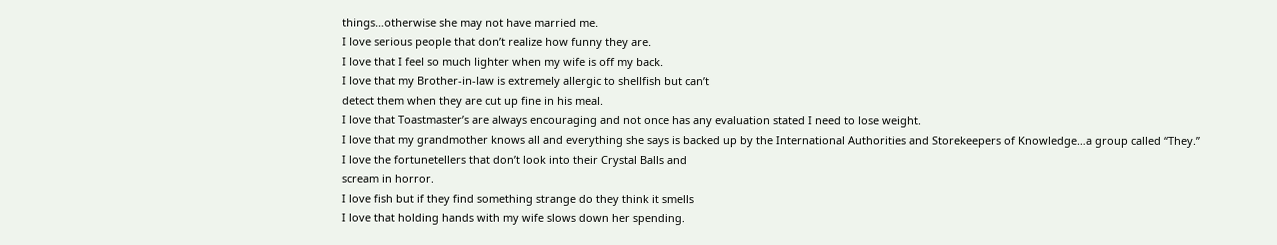things…otherwise she may not have married me.
I love serious people that don’t realize how funny they are.
I love that I feel so much lighter when my wife is off my back.
I love that my Brother-in-law is extremely allergic to shellfish but can’t
detect them when they are cut up fine in his meal.
I love that Toastmaster’s are always encouraging and not once has any evaluation stated I need to lose weight.
I love that my grandmother knows all and everything she says is backed up by the International Authorities and Storekeepers of Knowledge…a group called “They.”
I love the fortunetellers that don’t look into their Crystal Balls and
scream in horror.
I love fish but if they find something strange do they think it smells
I love that holding hands with my wife slows down her spending.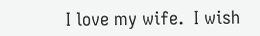I love my wife.  I wish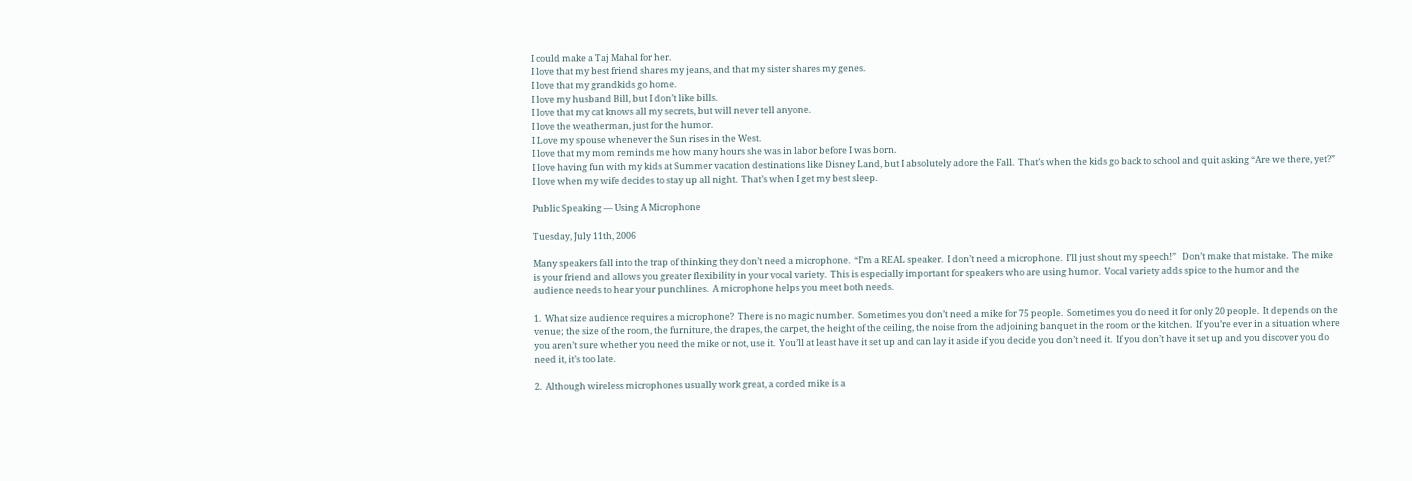I could make a Taj Mahal for her.
I love that my best friend shares my jeans, and that my sister shares my genes.
I love that my grandkids go home.
I love my husband Bill, but I don’t like bills.
I love that my cat knows all my secrets, but will never tell anyone.
I love the weatherman, just for the humor.
I Love my spouse whenever the Sun rises in the West.
I love that my mom reminds me how many hours she was in labor before I was born.
I love having fun with my kids at Summer vacation destinations like Disney Land, but I absolutely adore the Fall.  That’s when the kids go back to school and quit asking “Are we there, yet?”
I love when my wife decides to stay up all night.  That’s when I get my best sleep.

Public Speaking — Using A Microphone

Tuesday, July 11th, 2006

Many speakers fall into the trap of thinking they don’t need a microphone.  “I’m a REAL speaker.  I don’t need a microphone.  I’ll just shout my speech!”   Don’t make that mistake.  The mike is your friend and allows you greater flexibility in your vocal variety.  This is especially important for speakers who are using humor.  Vocal variety adds spice to the humor and the audience needs to hear your punchlines.  A microphone helps you meet both needs.

1.  What size audience requires a microphone?  There is no magic number.  Sometimes you don’t need a mike for 75 people.  Sometimes you do need it for only 20 people.  It depends on the venue; the size of the room, the furniture, the drapes, the carpet, the height of the ceiling, the noise from the adjoining banquet in the room or the kitchen.  If you’re ever in a situation where you aren’t sure whether you need the mike or not, use it.  You’ll at least have it set up and can lay it aside if you decide you don’t need it.  If you don’t have it set up and you discover you do need it, it’s too late.

2.  Although wireless microphones usually work great, a corded mike is a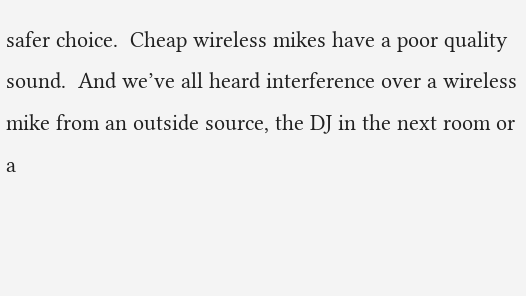safer choice.  Cheap wireless mikes have a poor quality sound.  And we’ve all heard interference over a wireless mike from an outside source, the DJ in the next room or a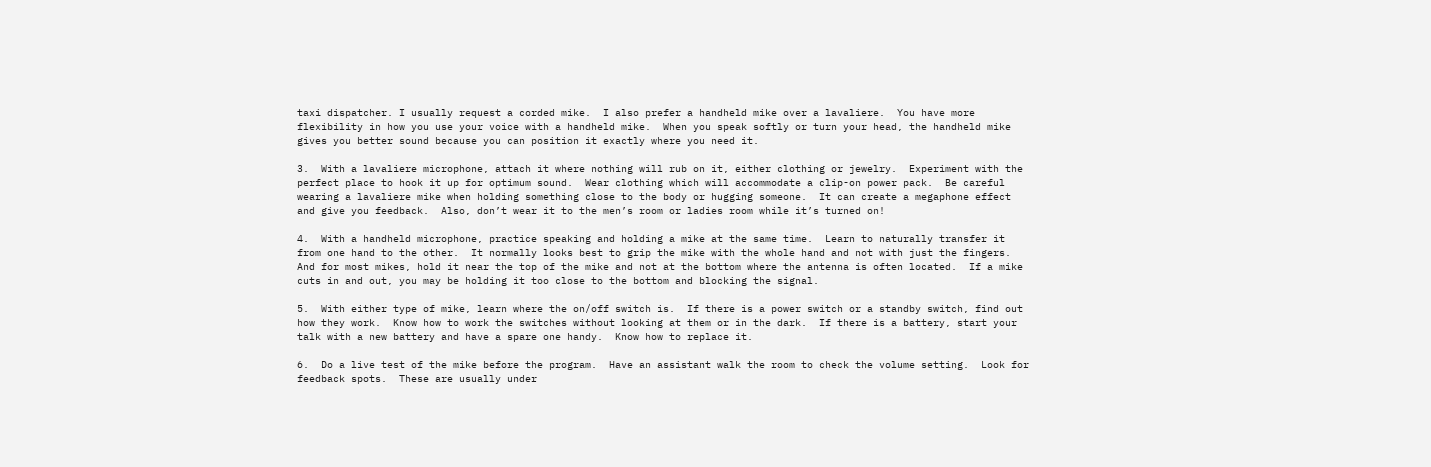taxi dispatcher. I usually request a corded mike.  I also prefer a handheld mike over a lavaliere.  You have more flexibility in how you use your voice with a handheld mike.  When you speak softly or turn your head, the handheld mike gives you better sound because you can position it exactly where you need it.

3.  With a lavaliere microphone, attach it where nothing will rub on it, either clothing or jewelry.  Experiment with the perfect place to hook it up for optimum sound.  Wear clothing which will accommodate a clip-on power pack.  Be careful wearing a lavaliere mike when holding something close to the body or hugging someone.  It can create a megaphone effect and give you feedback.  Also, don’t wear it to the men’s room or ladies room while it’s turned on!

4.  With a handheld microphone, practice speaking and holding a mike at the same time.  Learn to naturally transfer it from one hand to the other.  It normally looks best to grip the mike with the whole hand and not with just the fingers.  And for most mikes, hold it near the top of the mike and not at the bottom where the antenna is often located.  If a mike cuts in and out, you may be holding it too close to the bottom and blocking the signal.

5.  With either type of mike, learn where the on/off switch is.  If there is a power switch or a standby switch, find out how they work.  Know how to work the switches without looking at them or in the dark.  If there is a battery, start your talk with a new battery and have a spare one handy.  Know how to replace it.

6.  Do a live test of the mike before the program.  Have an assistant walk the room to check the volume setting.  Look for feedback spots.  These are usually under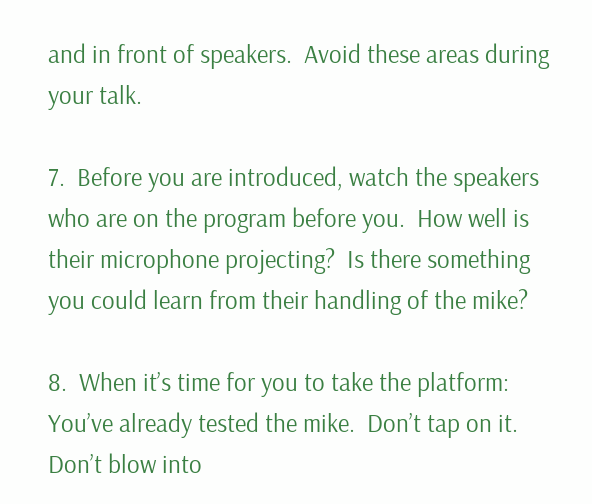and in front of speakers.  Avoid these areas during your talk.

7.  Before you are introduced, watch the speakers who are on the program before you.  How well is their microphone projecting?  Is there something you could learn from their handling of the mike?

8.  When it’s time for you to take the platform:  You’ve already tested the mike.  Don’t tap on it.  Don’t blow into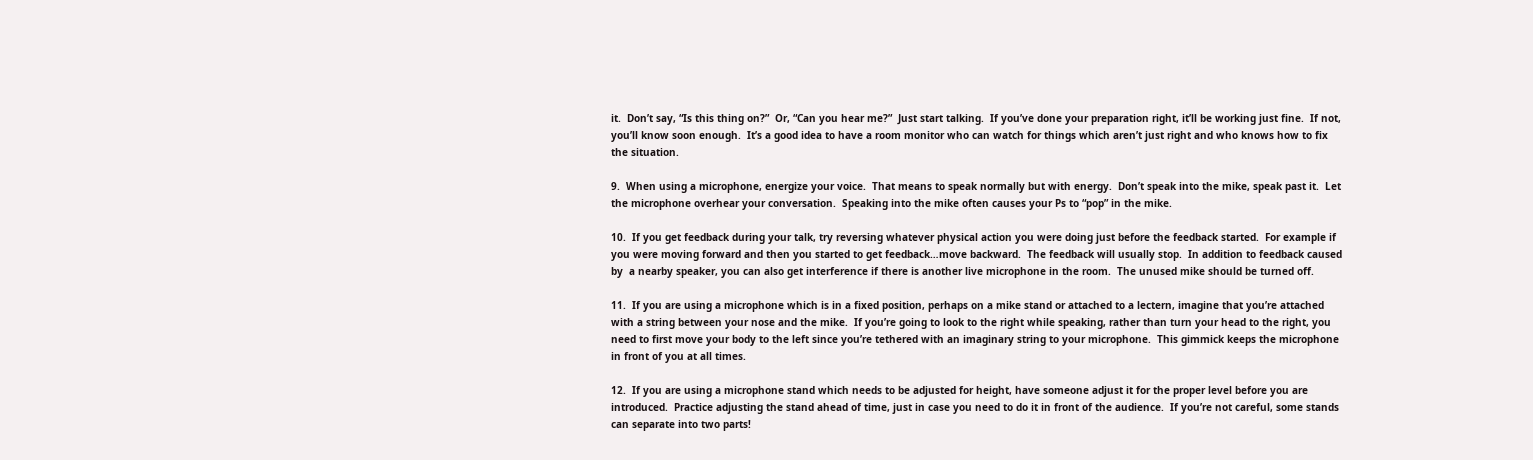it.  Don’t say, “Is this thing on?”  Or, “Can you hear me?”  Just start talking.  If you’ve done your preparation right, it’ll be working just fine.  If not, you’ll know soon enough.  It’s a good idea to have a room monitor who can watch for things which aren’t just right and who knows how to fix the situation.

9.  When using a microphone, energize your voice.  That means to speak normally but with energy.  Don’t speak into the mike, speak past it.  Let the microphone overhear your conversation.  Speaking into the mike often causes your Ps to “pop” in the mike.

10.  If you get feedback during your talk, try reversing whatever physical action you were doing just before the feedback started.  For example if you were moving forward and then you started to get feedback…move backward.  The feedback will usually stop.  In addition to feedback caused by  a nearby speaker, you can also get interference if there is another live microphone in the room.  The unused mike should be turned off.

11.  If you are using a microphone which is in a fixed position, perhaps on a mike stand or attached to a lectern, imagine that you’re attached with a string between your nose and the mike.  If you’re going to look to the right while speaking, rather than turn your head to the right, you need to first move your body to the left since you’re tethered with an imaginary string to your microphone.  This gimmick keeps the microphone in front of you at all times.

12.  If you are using a microphone stand which needs to be adjusted for height, have someone adjust it for the proper level before you are introduced.  Practice adjusting the stand ahead of time, just in case you need to do it in front of the audience.  If you’re not careful, some stands can separate into two parts!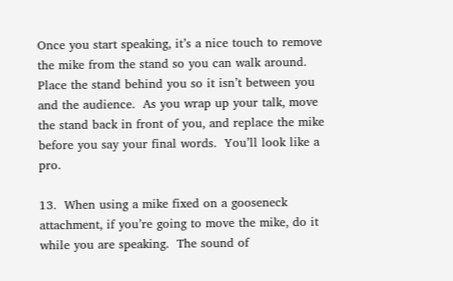Once you start speaking, it’s a nice touch to remove the mike from the stand so you can walk around.  Place the stand behind you so it isn’t between you and the audience.  As you wrap up your talk, move the stand back in front of you, and replace the mike before you say your final words.  You’ll look like a pro.

13.  When using a mike fixed on a gooseneck attachment, if you’re going to move the mike, do it while you are speaking.  The sound of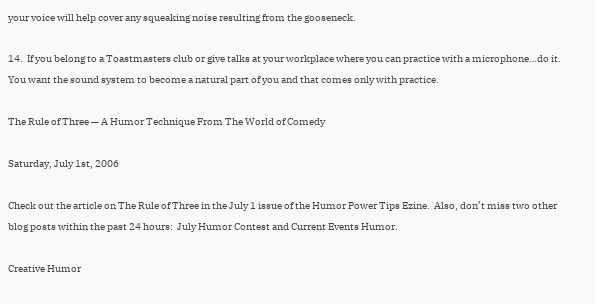your voice will help cover any squeaking noise resulting from the gooseneck.

14.  If you belong to a Toastmasters club or give talks at your workplace where you can practice with a microphone…do it.  You want the sound system to become a natural part of you and that comes only with practice.

The Rule of Three — A Humor Technique From The World of Comedy

Saturday, July 1st, 2006

Check out the article on The Rule of Three in the July 1 issue of the Humor Power Tips Ezine.  Also, don’t miss two other blog posts within the past 24 hours:  July Humor Contest and Current Events Humor.

Creative Humor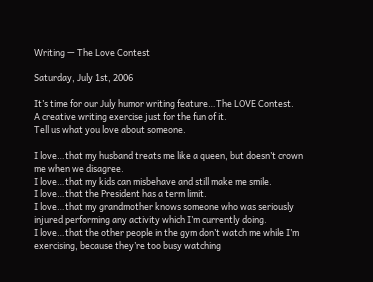Writing — The Love Contest

Saturday, July 1st, 2006

It’s time for our July humor writing feature…The LOVE Contest.
A creative writing exercise just for the fun of it.
Tell us what you love about someone.

I love…that my husband treats me like a queen, but doesn’t crown me when we disagree.
I love…that my kids can misbehave and still make me smile.
I love…that the President has a term limit.
I love…that my grandmother knows someone who was seriously injured performing any activity which I’m currently doing.
I love…that the other people in the gym don’t watch me while I’m exercising, because they’re too busy watching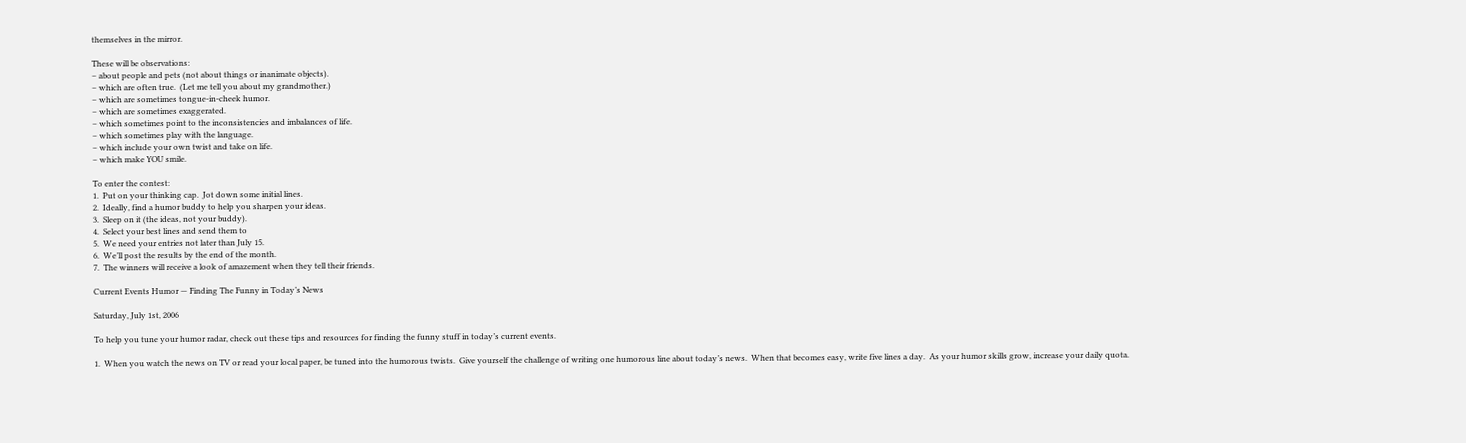themselves in the mirror.

These will be observations:
– about people and pets (not about things or inanimate objects).
– which are often true.  (Let me tell you about my grandmother.)
– which are sometimes tongue-in-cheek humor.
– which are sometimes exaggerated.
– which sometimes point to the inconsistencies and imbalances of life.
– which sometimes play with the language.
– which include your own twist and take on life.
– which make YOU smile.

To enter the contest:
1.  Put on your thinking cap.  Jot down some initial lines.
2.  Ideally, find a humor buddy to help you sharpen your ideas.
3.  Sleep on it (the ideas, not your buddy).
4.  Select your best lines and send them to
5.  We need your entries not later than July 15.
6.  We’ll post the results by the end of the month.
7.  The winners will receive a look of amazement when they tell their friends.

Current Events Humor — Finding The Funny in Today’s News

Saturday, July 1st, 2006

To help you tune your humor radar, check out these tips and resources for finding the funny stuff in today’s current events.

1.  When you watch the news on TV or read your local paper, be tuned into the humorous twists.  Give yourself the challenge of writing one humorous line about today’s news.  When that becomes easy, write five lines a day.  As your humor skills grow, increase your daily quota.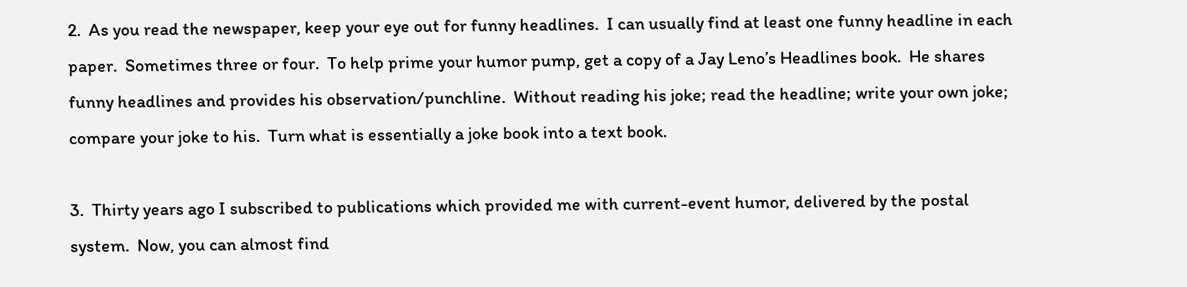2.  As you read the newspaper, keep your eye out for funny headlines.  I can usually find at least one funny headline in each paper.  Sometimes three or four.  To help prime your humor pump, get a copy of a Jay Leno’s Headlines book.  He shares funny headlines and provides his observation/punchline.  Without reading his joke; read the headline; write your own joke; compare your joke to his.  Turn what is essentially a joke book into a text book.

3.  Thirty years ago I subscribed to publications which provided me with current-event humor, delivered by the postal system.  Now, you can almost find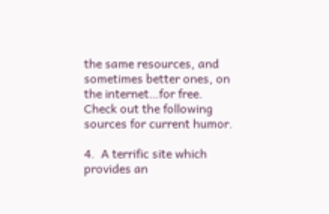the same resources, and sometimes better ones, on the internet…for free.  Check out the following sources for current humor.

4.  A terrific site which provides an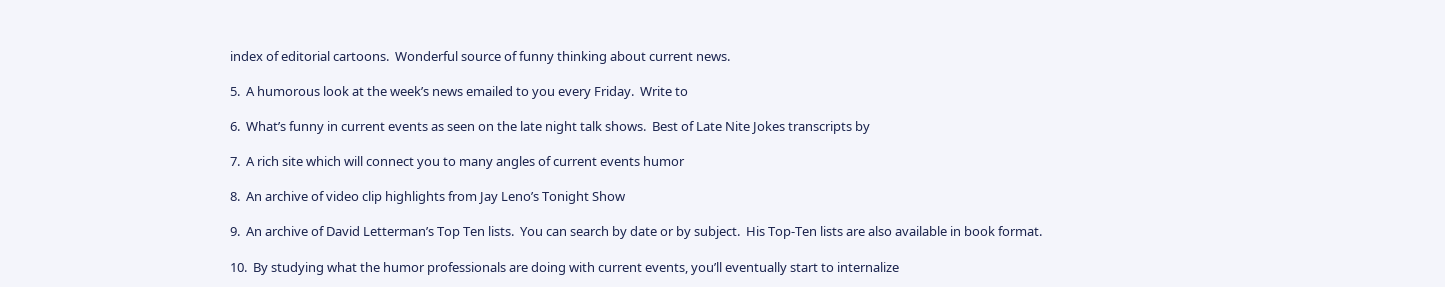index of editorial cartoons.  Wonderful source of funny thinking about current news.

5.  A humorous look at the week’s news emailed to you every Friday.  Write to

6.  What’s funny in current events as seen on the late night talk shows.  Best of Late Nite Jokes transcripts by

7.  A rich site which will connect you to many angles of current events humor

8.  An archive of video clip highlights from Jay Leno’s Tonight Show

9.  An archive of David Letterman’s Top Ten lists.  You can search by date or by subject.  His Top-Ten lists are also available in book format.

10.  By studying what the humor professionals are doing with current events, you’ll eventually start to internalize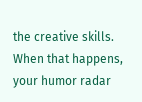the creative skills.  When that happens, your humor radar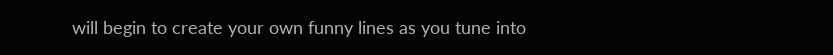will begin to create your own funny lines as you tune into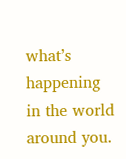what’s happening in the world around you.